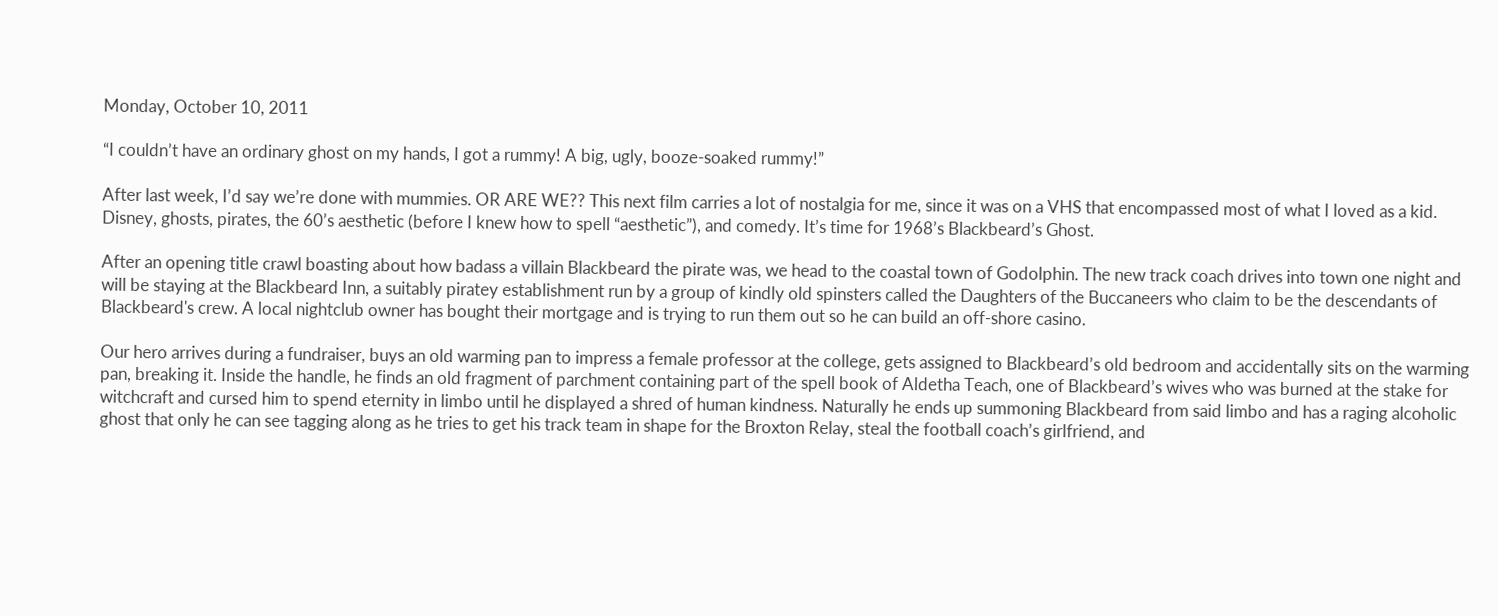Monday, October 10, 2011

“I couldn’t have an ordinary ghost on my hands, I got a rummy! A big, ugly, booze-soaked rummy!”

After last week, I’d say we’re done with mummies. OR ARE WE?? This next film carries a lot of nostalgia for me, since it was on a VHS that encompassed most of what I loved as a kid. Disney, ghosts, pirates, the 60’s aesthetic (before I knew how to spell “aesthetic”), and comedy. It’s time for 1968’s Blackbeard’s Ghost.

After an opening title crawl boasting about how badass a villain Blackbeard the pirate was, we head to the coastal town of Godolphin. The new track coach drives into town one night and will be staying at the Blackbeard Inn, a suitably piratey establishment run by a group of kindly old spinsters called the Daughters of the Buccaneers who claim to be the descendants of Blackbeard's crew. A local nightclub owner has bought their mortgage and is trying to run them out so he can build an off-shore casino.

Our hero arrives during a fundraiser, buys an old warming pan to impress a female professor at the college, gets assigned to Blackbeard’s old bedroom and accidentally sits on the warming pan, breaking it. Inside the handle, he finds an old fragment of parchment containing part of the spell book of Aldetha Teach, one of Blackbeard’s wives who was burned at the stake for witchcraft and cursed him to spend eternity in limbo until he displayed a shred of human kindness. Naturally he ends up summoning Blackbeard from said limbo and has a raging alcoholic ghost that only he can see tagging along as he tries to get his track team in shape for the Broxton Relay, steal the football coach’s girlfriend, and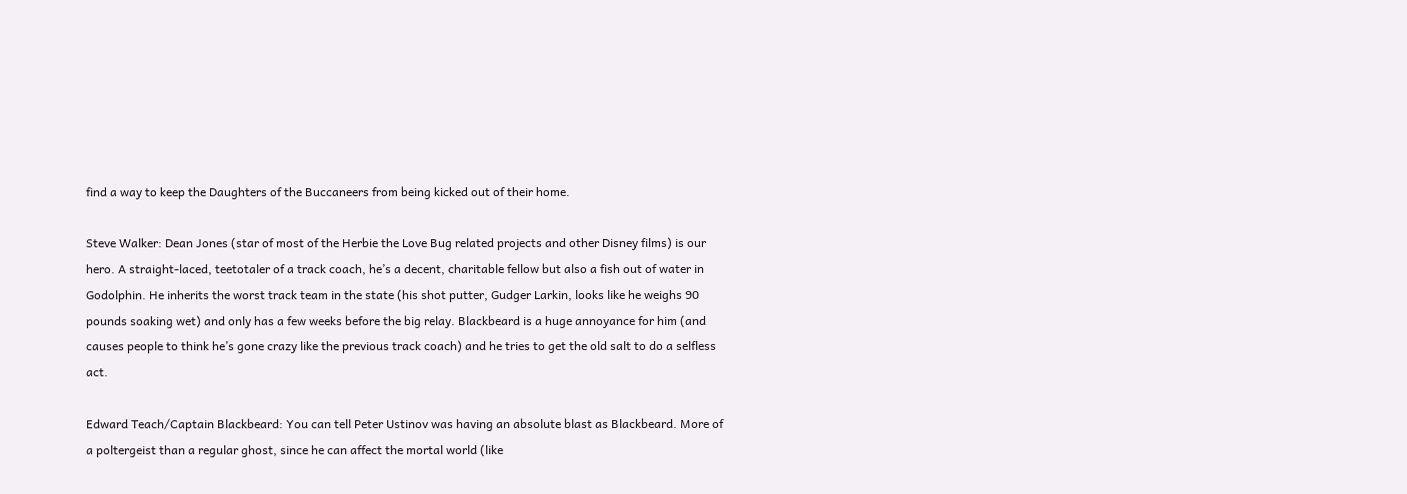find a way to keep the Daughters of the Buccaneers from being kicked out of their home.

Steve Walker: Dean Jones (star of most of the Herbie the Love Bug related projects and other Disney films) is our hero. A straight-laced, teetotaler of a track coach, he’s a decent, charitable fellow but also a fish out of water in Godolphin. He inherits the worst track team in the state (his shot putter, Gudger Larkin, looks like he weighs 90 pounds soaking wet) and only has a few weeks before the big relay. Blackbeard is a huge annoyance for him (and causes people to think he’s gone crazy like the previous track coach) and he tries to get the old salt to do a selfless act.

Edward Teach/Captain Blackbeard: You can tell Peter Ustinov was having an absolute blast as Blackbeard. More of a poltergeist than a regular ghost, since he can affect the mortal world (like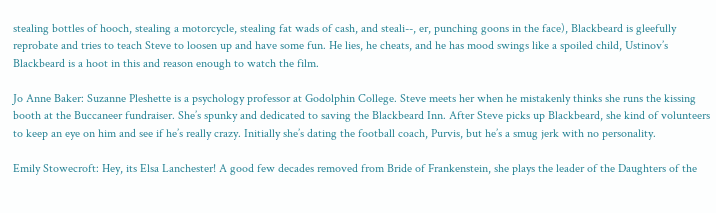stealing bottles of hooch, stealing a motorcycle, stealing fat wads of cash, and steali--, er, punching goons in the face), Blackbeard is gleefully reprobate and tries to teach Steve to loosen up and have some fun. He lies, he cheats, and he has mood swings like a spoiled child, Ustinov’s Blackbeard is a hoot in this and reason enough to watch the film.

Jo Anne Baker: Suzanne Pleshette is a psychology professor at Godolphin College. Steve meets her when he mistakenly thinks she runs the kissing booth at the Buccaneer fundraiser. She’s spunky and dedicated to saving the Blackbeard Inn. After Steve picks up Blackbeard, she kind of volunteers to keep an eye on him and see if he’s really crazy. Initially she’s dating the football coach, Purvis, but he’s a smug jerk with no personality.

Emily Stowecroft: Hey, its Elsa Lanchester! A good few decades removed from Bride of Frankenstein, she plays the leader of the Daughters of the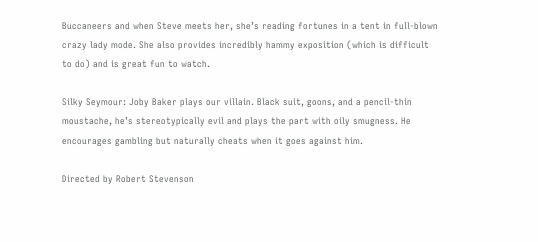Buccaneers and when Steve meets her, she’s reading fortunes in a tent in full-blown crazy lady mode. She also provides incredibly hammy exposition (which is difficult to do) and is great fun to watch.

Silky Seymour: Joby Baker plays our villain. Black suit, goons, and a pencil-thin moustache, he’s stereotypically evil and plays the part with oily smugness. He encourages gambling but naturally cheats when it goes against him.

Directed by Robert Stevenson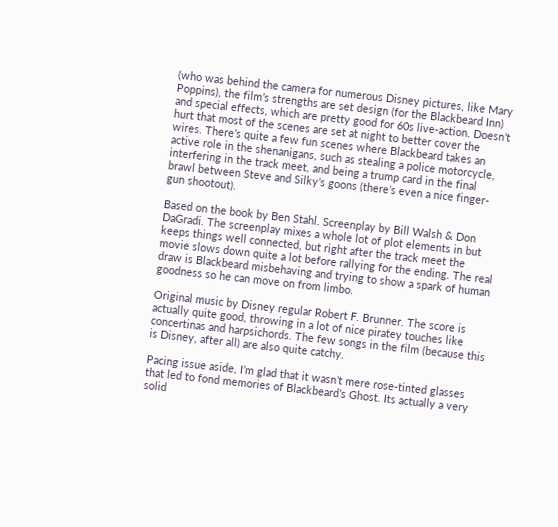(who was behind the camera for numerous Disney pictures, like Mary Poppins), the film’s strengths are set design (for the Blackbeard Inn) and special effects, which are pretty good for 60s live-action. Doesn’t hurt that most of the scenes are set at night to better cover the wires. There’s quite a few fun scenes where Blackbeard takes an active role in the shenanigans, such as stealing a police motorcycle, interfering in the track meet, and being a trump card in the final brawl between Steve and Silky’s goons (there’s even a nice finger-gun shootout).

Based on the book by Ben Stahl. Screenplay by Bill Walsh & Don DaGradi. The screenplay mixes a whole lot of plot elements in but keeps things well connected, but right after the track meet the movie slows down quite a lot before rallying for the ending. The real draw is Blackbeard misbehaving and trying to show a spark of human goodness so he can move on from limbo.

Original music by Disney regular Robert F. Brunner. The score is actually quite good, throwing in a lot of nice piratey touches like concertinas and harpsichords. The few songs in the film (because this is Disney, after all) are also quite catchy.

Pacing issue aside, I’m glad that it wasn’t mere rose-tinted glasses that led to fond memories of Blackbeard’s Ghost. Its actually a very solid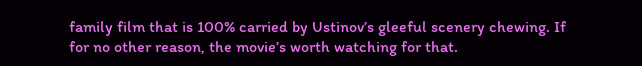family film that is 100% carried by Ustinov’s gleeful scenery chewing. If for no other reason, the movie’s worth watching for that.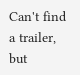Can't find a trailer, but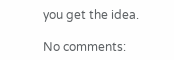you get the idea.

No comments: